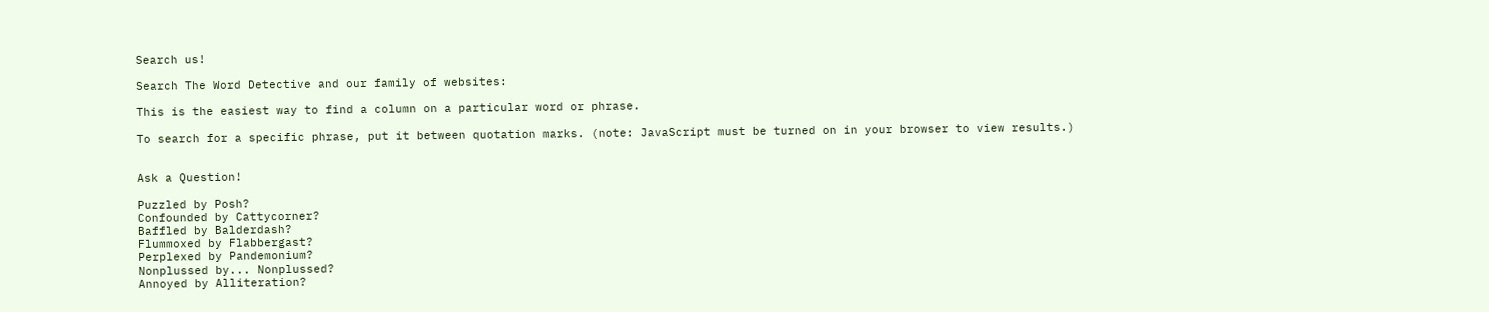Search us!

Search The Word Detective and our family of websites:

This is the easiest way to find a column on a particular word or phrase.

To search for a specific phrase, put it between quotation marks. (note: JavaScript must be turned on in your browser to view results.)


Ask a Question!

Puzzled by Posh?
Confounded by Cattycorner?
Baffled by Balderdash?
Flummoxed by Flabbergast?
Perplexed by Pandemonium?
Nonplussed by... Nonplussed?
Annoyed by Alliteration?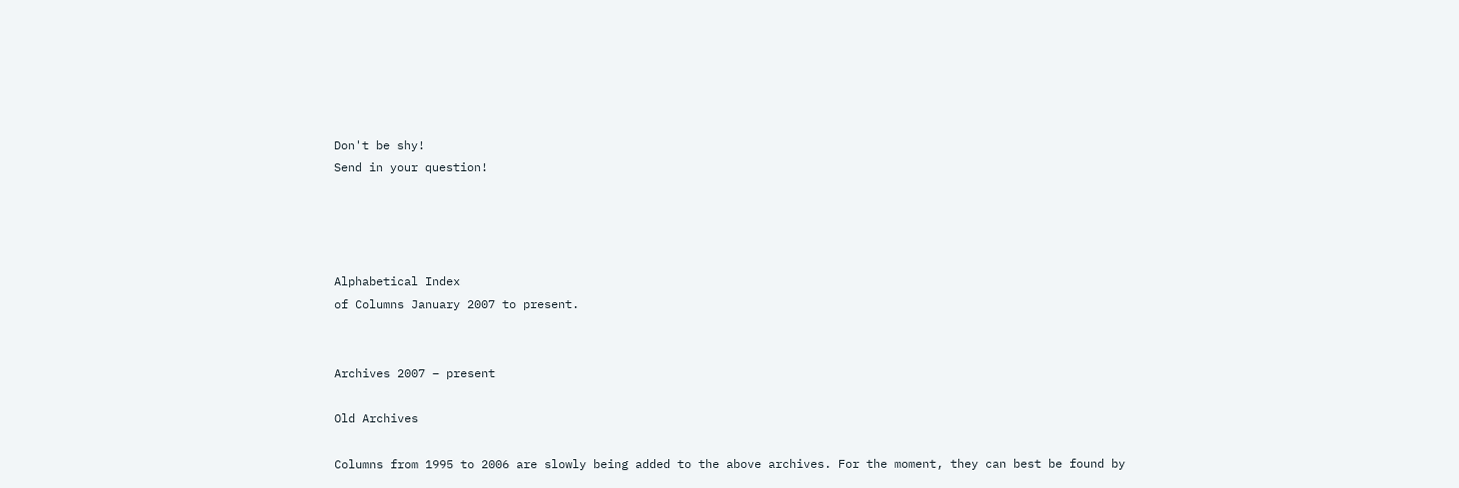Don't be shy!
Send in your question!




Alphabetical Index
of Columns January 2007 to present.


Archives 2007 – present

Old Archives

Columns from 1995 to 2006 are slowly being added to the above archives. For the moment, they can best be found by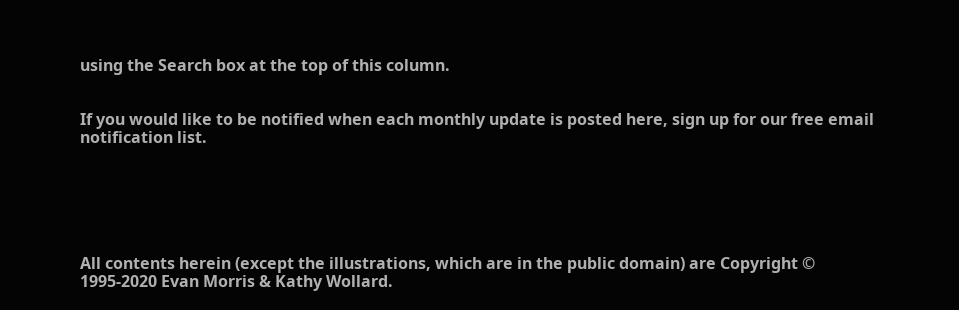using the Search box at the top of this column.


If you would like to be notified when each monthly update is posted here, sign up for our free email notification list.






All contents herein (except the illustrations, which are in the public domain) are Copyright © 1995-2020 Evan Morris & Kathy Wollard.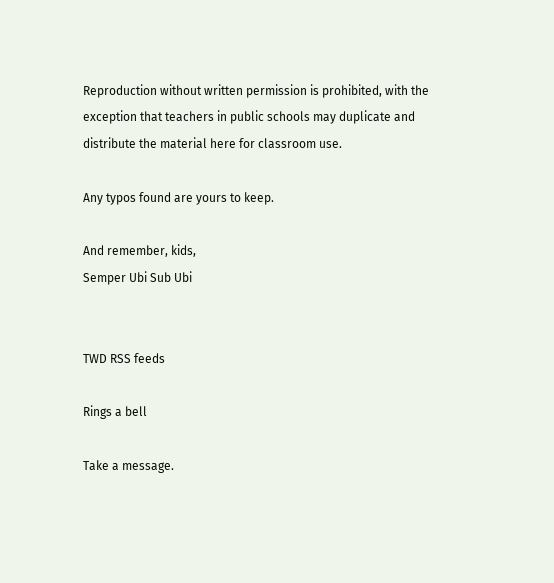Reproduction without written permission is prohibited, with the exception that teachers in public schools may duplicate and distribute the material here for classroom use.

Any typos found are yours to keep.

And remember, kids,
Semper Ubi Sub Ubi


TWD RSS feeds

Rings a bell

Take a message.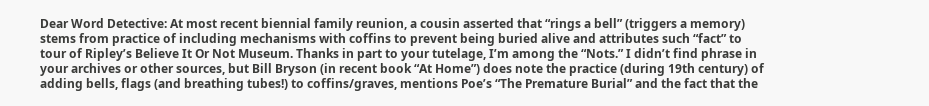Dear Word Detective: At most recent biennial family reunion, a cousin asserted that “rings a bell” (triggers a memory) stems from practice of including mechanisms with coffins to prevent being buried alive and attributes such “fact” to tour of Ripley’s Believe It Or Not Museum. Thanks in part to your tutelage, I’m among the “Nots.” I didn’t find phrase in your archives or other sources, but Bill Bryson (in recent book “At Home”) does note the practice (during 19th century) of adding bells, flags (and breathing tubes!) to coffins/graves, mentions Poe’s “The Premature Burial” and the fact that the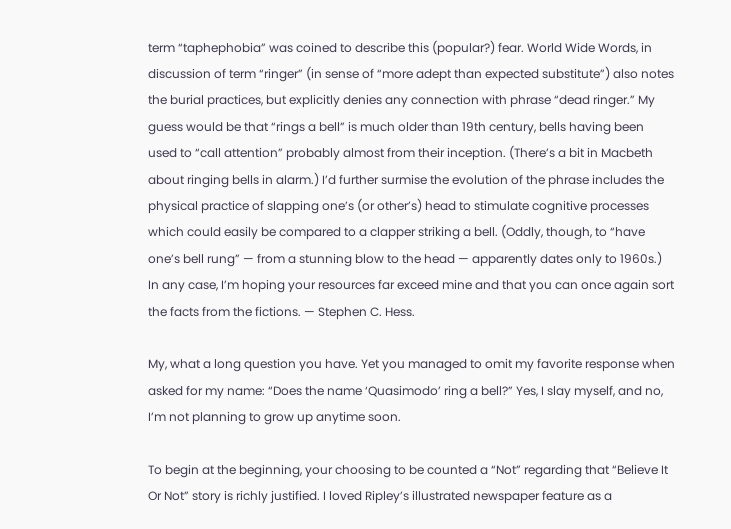term “taphephobia” was coined to describe this (popular?) fear. World Wide Words, in discussion of term “ringer” (in sense of “more adept than expected substitute”) also notes the burial practices, but explicitly denies any connection with phrase “dead ringer.” My guess would be that “rings a bell” is much older than 19th century, bells having been used to “call attention” probably almost from their inception. (There’s a bit in Macbeth about ringing bells in alarm.) I’d further surmise the evolution of the phrase includes the physical practice of slapping one’s (or other’s) head to stimulate cognitive processes which could easily be compared to a clapper striking a bell. (Oddly, though, to “have one’s bell rung” — from a stunning blow to the head — apparently dates only to 1960s.) In any case, I’m hoping your resources far exceed mine and that you can once again sort the facts from the fictions. — Stephen C. Hess.

My, what a long question you have. Yet you managed to omit my favorite response when asked for my name: “Does the name ‘Quasimodo’ ring a bell?” Yes, I slay myself, and no, I’m not planning to grow up anytime soon.

To begin at the beginning, your choosing to be counted a “Not” regarding that “Believe It Or Not” story is richly justified. I loved Ripley’s illustrated newspaper feature as a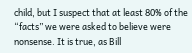child, but I suspect that at least 80% of the “facts” we were asked to believe were nonsense. It is true, as Bill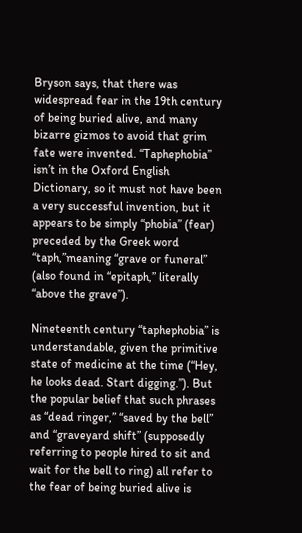Bryson says, that there was widespread fear in the 19th century of being buried alive, and many bizarre gizmos to avoid that grim fate were invented. “Taphephobia” isn’t in the Oxford English Dictionary, so it must not have been a very successful invention, but it appears to be simply “phobia” (fear) preceded by the Greek word “taph,”meaning “grave or funeral” (also found in “epitaph,” literally “above the grave”).

Nineteenth century “taphephobia” is understandable, given the primitive state of medicine at the time (“Hey, he looks dead. Start digging.”). But the popular belief that such phrases as “dead ringer,” “saved by the bell” and “graveyard shift” (supposedly referring to people hired to sit and wait for the bell to ring) all refer to the fear of being buried alive is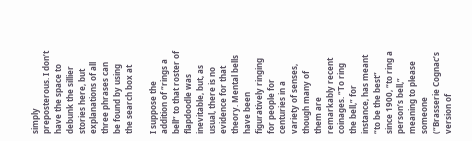simply preposterous. I don’t have the space to debunk the sillier stories here, but explanations of all three phrases can be found by using the search box at

I suppose the addition of “rings a bell” to that roster of flapdoodle was inevitable, but, as usual, there is no evidence for that theory. Mental bells have been figuratively ringing for people for centuries in a variety of senses, though many of them are remarkably recent coinages. “To ring the bell,” for instance, has meant “to be the best” since 1900, “to ring a person’s bell,” meaning to please someone (“Brasserie Cognac’s version of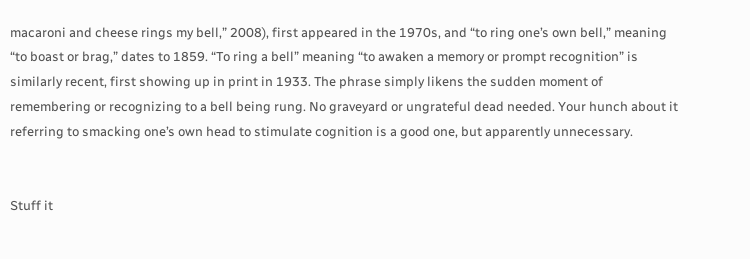macaroni and cheese rings my bell,” 2008), first appeared in the 1970s, and “to ring one’s own bell,” meaning “to boast or brag,” dates to 1859. “To ring a bell” meaning “to awaken a memory or prompt recognition” is similarly recent, first showing up in print in 1933. The phrase simply likens the sudden moment of remembering or recognizing to a bell being rung. No graveyard or ungrateful dead needed. Your hunch about it referring to smacking one’s own head to stimulate cognition is a good one, but apparently unnecessary.


Stuff it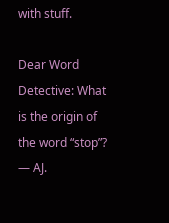with stuff.

Dear Word Detective: What is the origin of the word “stop”? — AJ.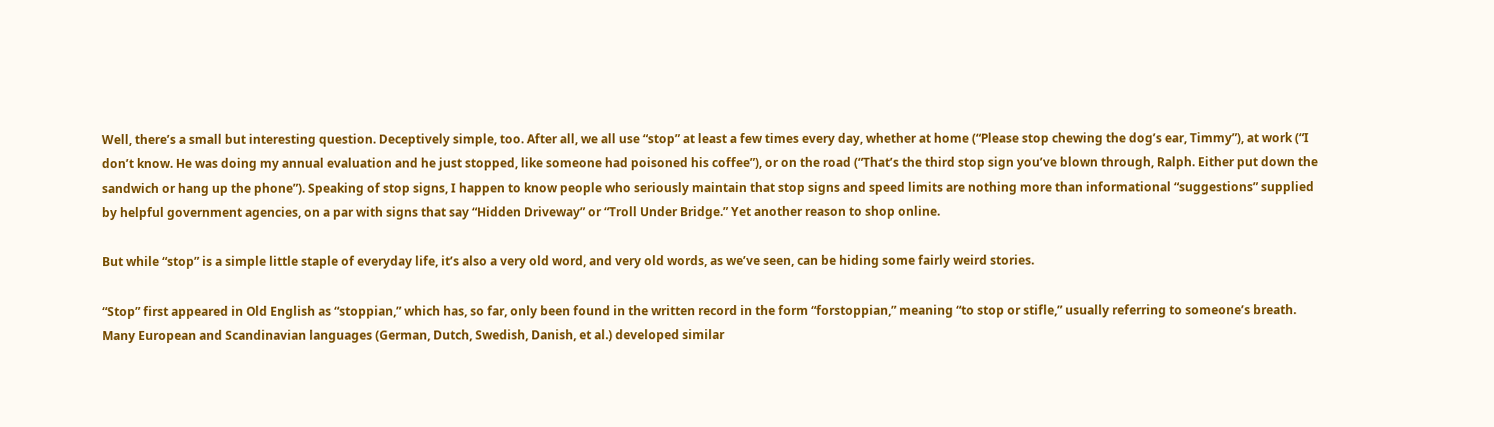Well, there’s a small but interesting question. Deceptively simple, too. After all, we all use “stop” at least a few times every day, whether at home (“Please stop chewing the dog’s ear, Timmy”), at work (“I don’t know. He was doing my annual evaluation and he just stopped, like someone had poisoned his coffee”), or on the road (“That’s the third stop sign you’ve blown through, Ralph. Either put down the sandwich or hang up the phone”). Speaking of stop signs, I happen to know people who seriously maintain that stop signs and speed limits are nothing more than informational “suggestions” supplied by helpful government agencies, on a par with signs that say “Hidden Driveway” or “Troll Under Bridge.” Yet another reason to shop online.

But while “stop” is a simple little staple of everyday life, it’s also a very old word, and very old words, as we’ve seen, can be hiding some fairly weird stories.

“Stop” first appeared in Old English as “stoppian,” which has, so far, only been found in the written record in the form “forstoppian,” meaning “to stop or stifle,” usually referring to someone’s breath. Many European and Scandinavian languages (German, Dutch, Swedish, Danish, et al.) developed similar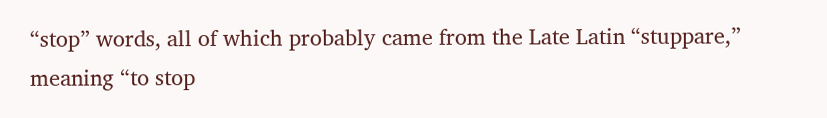“stop” words, all of which probably came from the Late Latin “stuppare,” meaning “to stop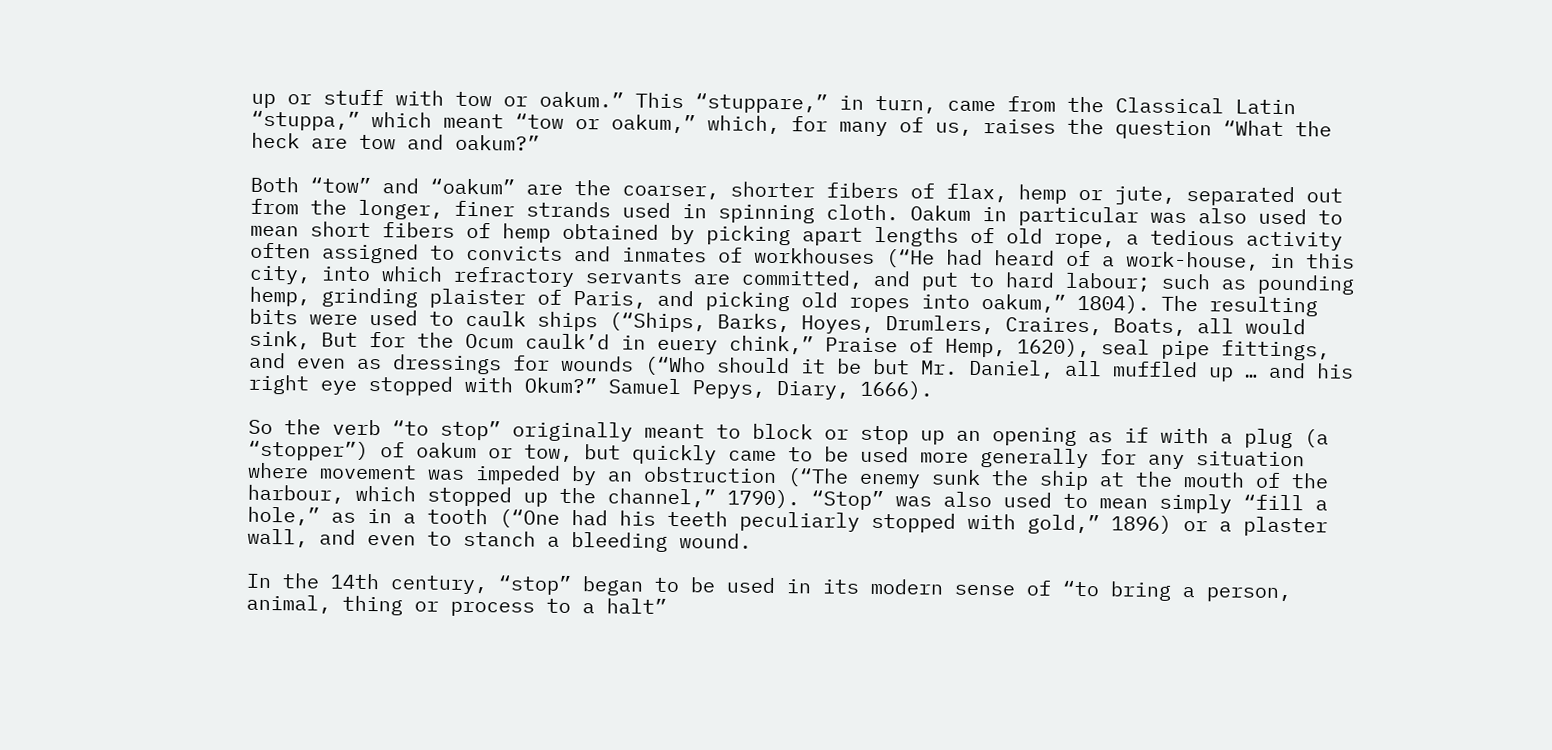up or stuff with tow or oakum.” This “stuppare,” in turn, came from the Classical Latin “stuppa,” which meant “tow or oakum,” which, for many of us, raises the question “What the heck are tow and oakum?”

Both “tow” and “oakum” are the coarser, shorter fibers of flax, hemp or jute, separated out from the longer, finer strands used in spinning cloth. Oakum in particular was also used to mean short fibers of hemp obtained by picking apart lengths of old rope, a tedious activity often assigned to convicts and inmates of workhouses (“He had heard of a work-house, in this city, into which refractory servants are committed, and put to hard labour; such as pounding hemp, grinding plaister of Paris, and picking old ropes into oakum,” 1804). The resulting bits were used to caulk ships (“Ships, Barks, Hoyes, Drumlers, Craires, Boats, all would sink, But for the Ocum caulk’d in euery chink,” Praise of Hemp, 1620), seal pipe fittings, and even as dressings for wounds (“Who should it be but Mr. Daniel, all muffled up … and his right eye stopped with Okum?” Samuel Pepys, Diary, 1666).

So the verb “to stop” originally meant to block or stop up an opening as if with a plug (a “stopper”) of oakum or tow, but quickly came to be used more generally for any situation where movement was impeded by an obstruction (“The enemy sunk the ship at the mouth of the harbour, which stopped up the channel,” 1790). “Stop” was also used to mean simply “fill a hole,” as in a tooth (“One had his teeth peculiarly stopped with gold,” 1896) or a plaster wall, and even to stanch a bleeding wound.

In the 14th century, “stop” began to be used in its modern sense of “to bring a person, animal, thing or process to a halt”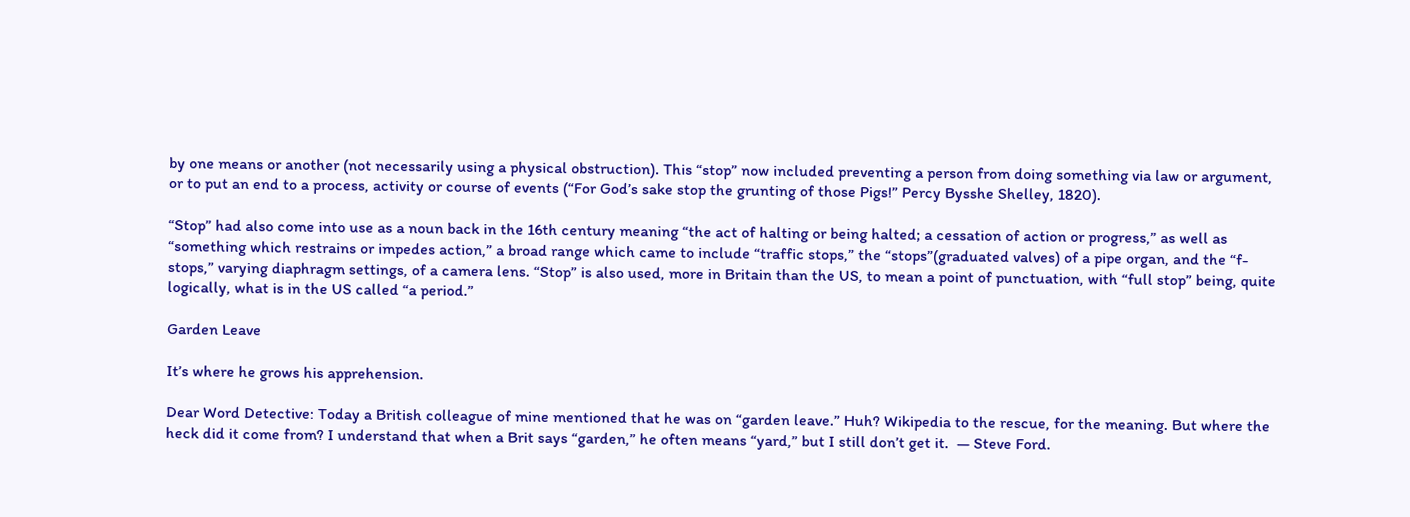by one means or another (not necessarily using a physical obstruction). This “stop” now included preventing a person from doing something via law or argument, or to put an end to a process, activity or course of events (“For God’s sake stop the grunting of those Pigs!” Percy Bysshe Shelley, 1820).

“Stop” had also come into use as a noun back in the 16th century meaning “the act of halting or being halted; a cessation of action or progress,” as well as “something which restrains or impedes action,” a broad range which came to include “traffic stops,” the “stops”(graduated valves) of a pipe organ, and the “f-stops,” varying diaphragm settings, of a camera lens. “Stop” is also used, more in Britain than the US, to mean a point of punctuation, with “full stop” being, quite logically, what is in the US called “a period.”

Garden Leave

It’s where he grows his apprehension.

Dear Word Detective: Today a British colleague of mine mentioned that he was on “garden leave.” Huh? Wikipedia to the rescue, for the meaning. But where the heck did it come from? I understand that when a Brit says “garden,” he often means “yard,” but I still don’t get it.  — Steve Ford.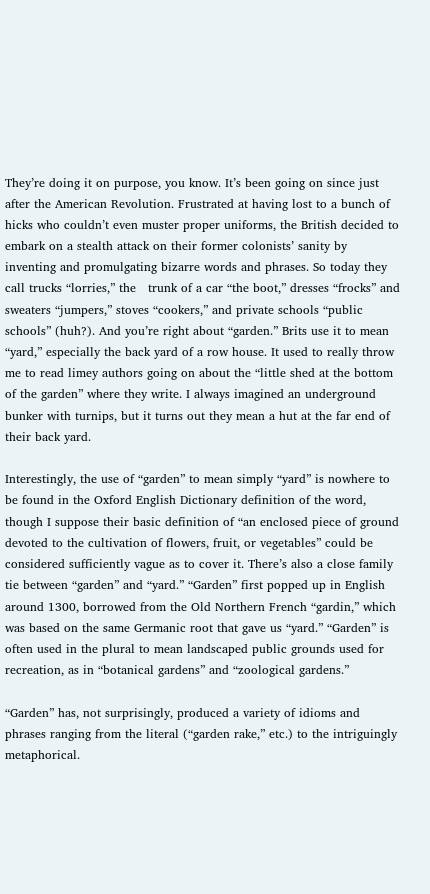They’re doing it on purpose, you know. It’s been going on since just after the American Revolution. Frustrated at having lost to a bunch of hicks who couldn’t even muster proper uniforms, the British decided to embark on a stealth attack on their former colonists’ sanity by inventing and promulgating bizarre words and phrases. So today they call trucks “lorries,” the   trunk of a car “the boot,” dresses “frocks” and sweaters “jumpers,” stoves “cookers,” and private schools “public schools” (huh?). And you’re right about “garden.” Brits use it to mean “yard,” especially the back yard of a row house. It used to really throw me to read limey authors going on about the “little shed at the bottom of the garden” where they write. I always imagined an underground bunker with turnips, but it turns out they mean a hut at the far end of their back yard.

Interestingly, the use of “garden” to mean simply “yard” is nowhere to be found in the Oxford English Dictionary definition of the word, though I suppose their basic definition of “an enclosed piece of ground devoted to the cultivation of flowers, fruit, or vegetables” could be considered sufficiently vague as to cover it. There’s also a close family tie between “garden” and “yard.” “Garden” first popped up in English around 1300, borrowed from the Old Northern French “gardin,” which was based on the same Germanic root that gave us “yard.” “Garden” is often used in the plural to mean landscaped public grounds used for recreation, as in “botanical gardens” and “zoological gardens.”

“Garden” has, not surprisingly, produced a variety of idioms and phrases ranging from the literal (“garden rake,” etc.) to the intriguingly metaphorical.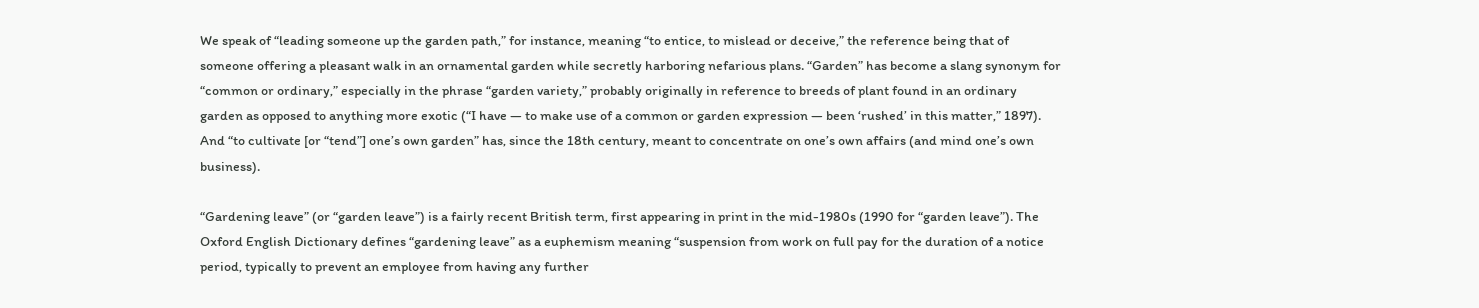We speak of “leading someone up the garden path,” for instance, meaning “to entice, to mislead or deceive,” the reference being that of someone offering a pleasant walk in an ornamental garden while secretly harboring nefarious plans. “Garden” has become a slang synonym for “common or ordinary,” especially in the phrase “garden variety,” probably originally in reference to breeds of plant found in an ordinary garden as opposed to anything more exotic (“I have — to make use of a common or garden expression — been ‘rushed’ in this matter,” 1897). And “to cultivate [or “tend”] one’s own garden” has, since the 18th century, meant to concentrate on one’s own affairs (and mind one’s own business).

“Gardening leave” (or “garden leave”) is a fairly recent British term, first appearing in print in the mid-1980s (1990 for “garden leave”). The Oxford English Dictionary defines “gardening leave” as a euphemism meaning “suspension from work on full pay for the duration of a notice period, typically to prevent an employee from having any further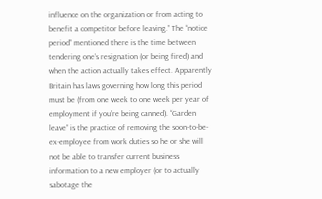influence on the organization or from acting to benefit a competitor before leaving.” The “notice period” mentioned there is the time between tendering one’s resignation (or being fired) and when the action actually takes effect. Apparently Britain has laws governing how long this period must be (from one week to one week per year of employment if you’re being canned). “Garden leave” is the practice of removing the soon-to-be-ex-employee from work duties so he or she will not be able to transfer current business information to a new employer (or to actually sabotage the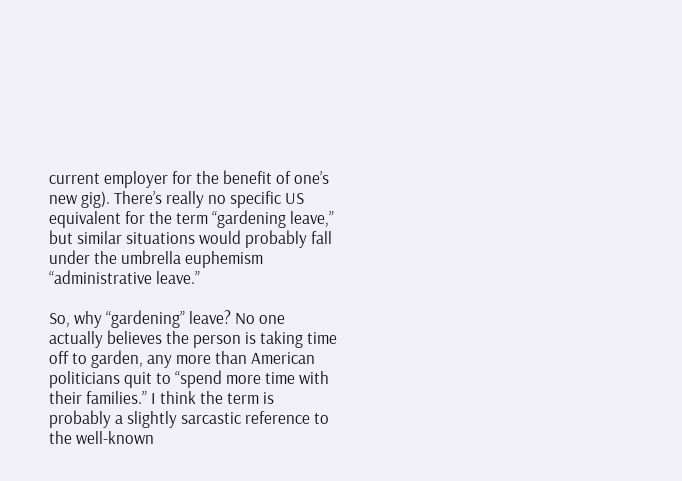current employer for the benefit of one’s new gig). There’s really no specific US equivalent for the term “gardening leave,” but similar situations would probably fall under the umbrella euphemism “administrative leave.”

So, why “gardening” leave? No one actually believes the person is taking time off to garden, any more than American politicians quit to “spend more time with their families.” I think the term is probably a slightly sarcastic reference to the well-known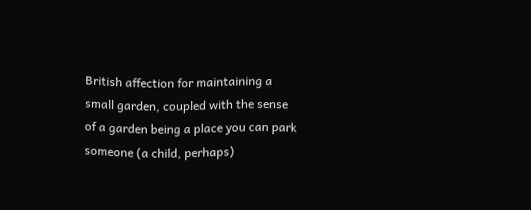British affection for maintaining a small garden, coupled with the sense of a garden being a place you can park someone (a child, perhaps)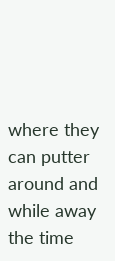where they can putter around and while away the time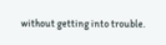without getting into trouble.